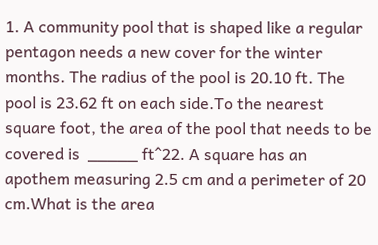1. A community pool that is shaped like a regular pentagon needs a new cover for the winter months. The radius of the pool is 20.10 ft. The pool is 23.62 ft on each side.To the nearest square foot, the area of the pool that needs to be covered is  _____ ft^22. A square has an apothem measuring 2.5 cm and a perimeter of 20 cm.What is the area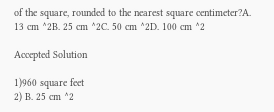of the square, rounded to the nearest square centimeter?A. 13 cm ^2B. 25 cm ^2C. 50 cm ^2D. 100 cm ^2

Accepted Solution

1)960 square feet
2) B. 25 cm ^2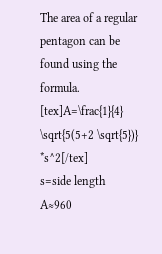The area of a regular pentagon can be found using the formula.
[tex]A=\frac{1}{4} \sqrt{5(5+2 \sqrt{5})} *s^2[/tex]
s=side length
A≈960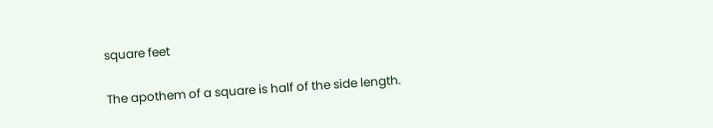square feet

The apothem of a square is half of the side length.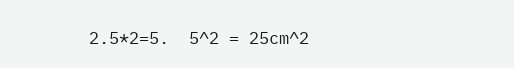2.5*2=5.  5^2 = 25cm^2